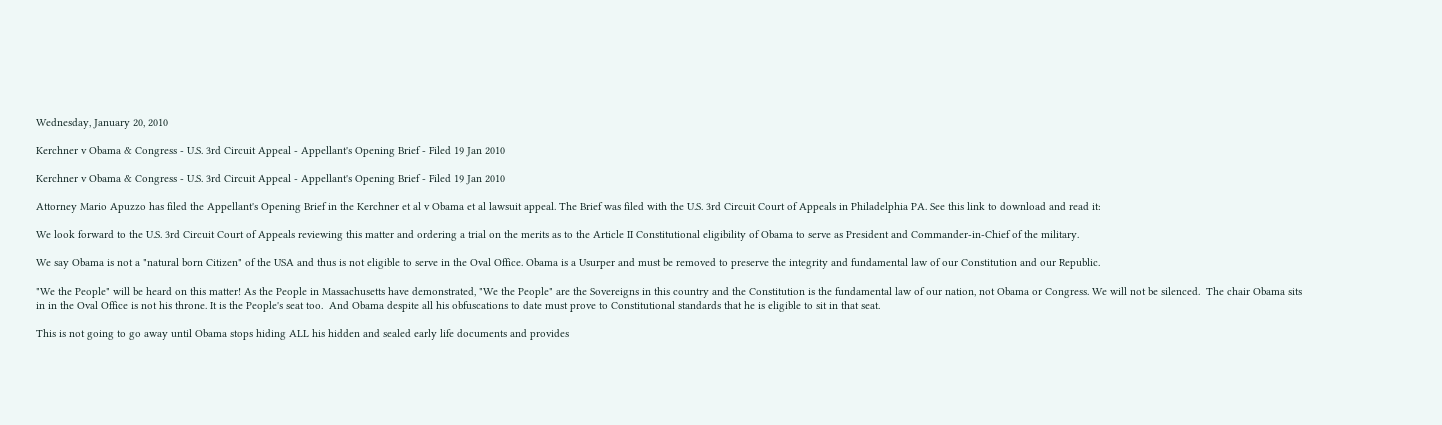Wednesday, January 20, 2010

Kerchner v Obama & Congress - U.S. 3rd Circuit Appeal - Appellant's Opening Brief - Filed 19 Jan 2010

Kerchner v Obama & Congress - U.S. 3rd Circuit Appeal - Appellant's Opening Brief - Filed 19 Jan 2010

Attorney Mario Apuzzo has filed the Appellant's Opening Brief in the Kerchner et al v Obama et al lawsuit appeal. The Brief was filed with the U.S. 3rd Circuit Court of Appeals in Philadelphia PA. See this link to download and read it:

We look forward to the U.S. 3rd Circuit Court of Appeals reviewing this matter and ordering a trial on the merits as to the Article II Constitutional eligibility of Obama to serve as President and Commander-in-Chief of the military.

We say Obama is not a "natural born Citizen" of the USA and thus is not eligible to serve in the Oval Office. Obama is a Usurper and must be removed to preserve the integrity and fundamental law of our Constitution and our Republic.

"We the People" will be heard on this matter! As the People in Massachusetts have demonstrated, "We the People" are the Sovereigns in this country and the Constitution is the fundamental law of our nation, not Obama or Congress. We will not be silenced.  The chair Obama sits in in the Oval Office is not his throne. It is the People's seat too.  And Obama despite all his obfuscations to date must prove to Constitutional standards that he is eligible to sit in that seat.

This is not going to go away until Obama stops hiding ALL his hidden and sealed early life documents and provides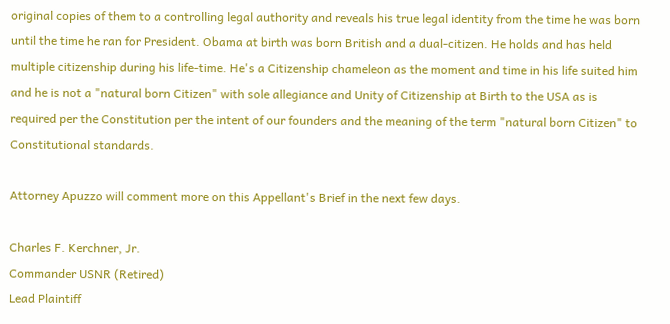original copies of them to a controlling legal authority and reveals his true legal identity from the time he was born until the time he ran for President. Obama at birth was born British and a dual-citizen. He holds and has held multiple citizenship during his life-time. He's a Citizenship chameleon as the moment and time in his life suited him and he is not a "natural born Citizen" with sole allegiance and Unity of Citizenship at Birth to the USA as is required per the Constitution per the intent of our founders and the meaning of the term "natural born Citizen" to Constitutional standards.

Attorney Apuzzo will comment more on this Appellant's Brief in the next few days.

Charles F. Kerchner, Jr.
Commander USNR (Retired)
Lead Plaintiff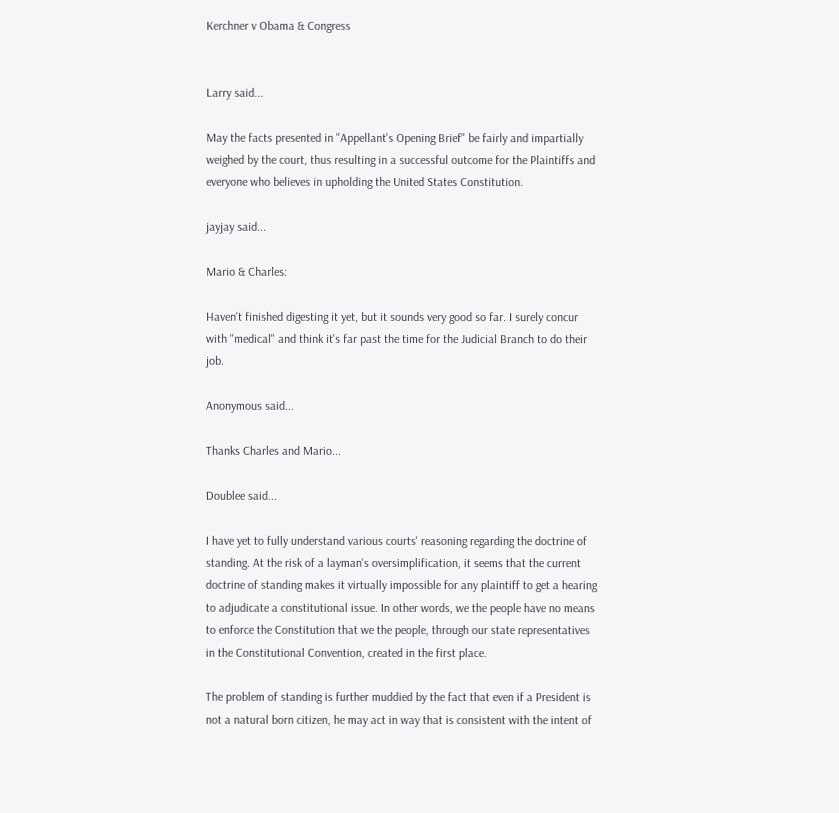Kerchner v Obama & Congress


Larry said...

May the facts presented in "Appellant's Opening Brief" be fairly and impartially weighed by the court, thus resulting in a successful outcome for the Plaintiffs and everyone who believes in upholding the United States Constitution.

jayjay said...

Mario & Charles:

Haven't finished digesting it yet, but it sounds very good so far. I surely concur with "medical" and think it's far past the time for the Judicial Branch to do their job.

Anonymous said...

Thanks Charles and Mario...

Doublee said...

I have yet to fully understand various courts' reasoning regarding the doctrine of standing. At the risk of a layman's oversimplification, it seems that the current doctrine of standing makes it virtually impossible for any plaintiff to get a hearing to adjudicate a constitutional issue. In other words, we the people have no means to enforce the Constitution that we the people, through our state representatives in the Constitutional Convention, created in the first place.

The problem of standing is further muddied by the fact that even if a President is not a natural born citizen, he may act in way that is consistent with the intent of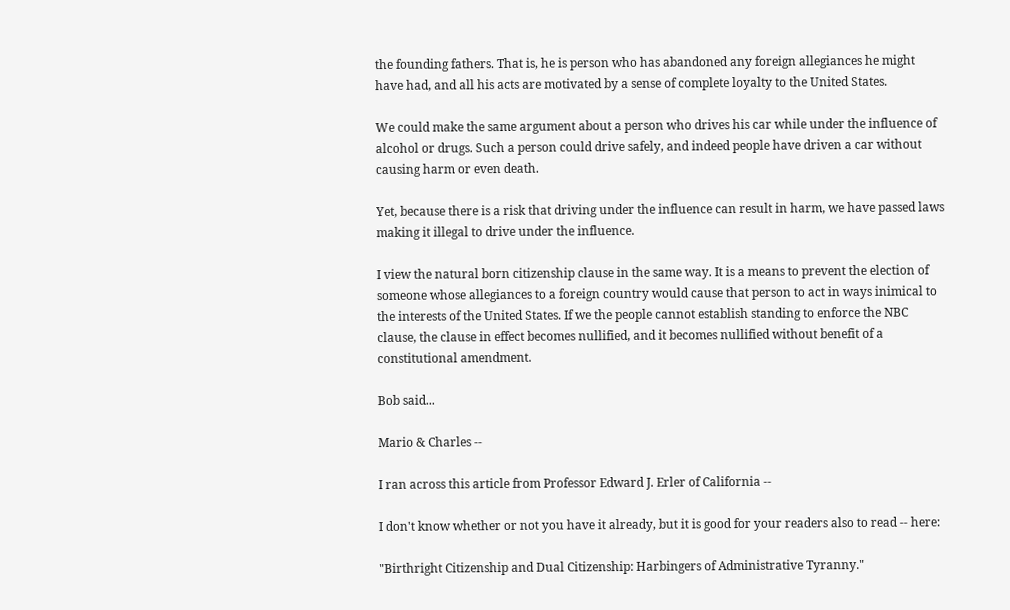the founding fathers. That is, he is person who has abandoned any foreign allegiances he might have had, and all his acts are motivated by a sense of complete loyalty to the United States.

We could make the same argument about a person who drives his car while under the influence of alcohol or drugs. Such a person could drive safely, and indeed people have driven a car without causing harm or even death.

Yet, because there is a risk that driving under the influence can result in harm, we have passed laws making it illegal to drive under the influence.

I view the natural born citizenship clause in the same way. It is a means to prevent the election of someone whose allegiances to a foreign country would cause that person to act in ways inimical to the interests of the United States. If we the people cannot establish standing to enforce the NBC clause, the clause in effect becomes nullified, and it becomes nullified without benefit of a constitutional amendment.

Bob said...

Mario & Charles --

I ran across this article from Professor Edward J. Erler of California --

I don't know whether or not you have it already, but it is good for your readers also to read -- here:

"Birthright Citizenship and Dual Citizenship: Harbingers of Administrative Tyranny."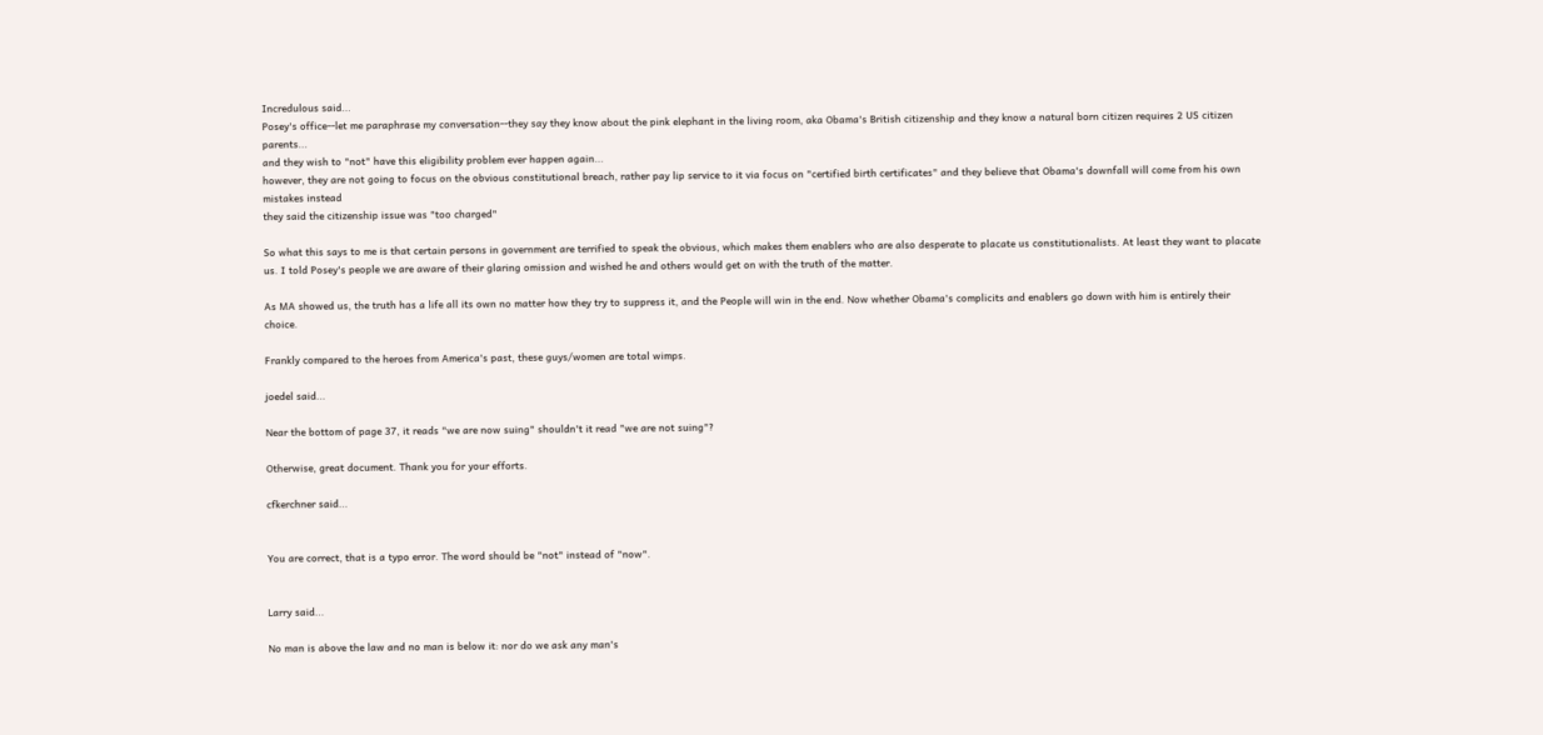Incredulous said...
Posey's office--let me paraphrase my conversation--they say they know about the pink elephant in the living room, aka Obama's British citizenship and they know a natural born citizen requires 2 US citizen parents...
and they wish to "not" have this eligibility problem ever happen again...
however, they are not going to focus on the obvious constitutional breach, rather pay lip service to it via focus on "certified birth certificates" and they believe that Obama's downfall will come from his own mistakes instead
they said the citizenship issue was "too charged"

So what this says to me is that certain persons in government are terrified to speak the obvious, which makes them enablers who are also desperate to placate us constitutionalists. At least they want to placate us. I told Posey's people we are aware of their glaring omission and wished he and others would get on with the truth of the matter.

As MA showed us, the truth has a life all its own no matter how they try to suppress it, and the People will win in the end. Now whether Obama's complicits and enablers go down with him is entirely their choice.

Frankly compared to the heroes from America's past, these guys/women are total wimps.

joedel said...

Near the bottom of page 37, it reads "we are now suing" shouldn't it read "we are not suing"?

Otherwise, great document. Thank you for your efforts.

cfkerchner said...


You are correct, that is a typo error. The word should be "not" instead of "now".


Larry said...

No man is above the law and no man is below it: nor do we ask any man's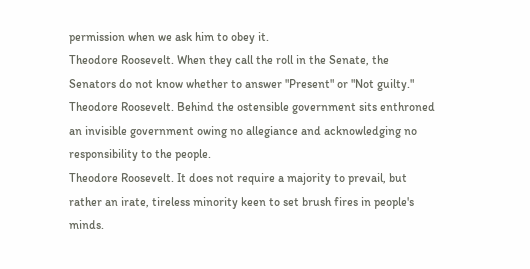permission when we ask him to obey it.
Theodore Roosevelt. When they call the roll in the Senate, the Senators do not know whether to answer "Present" or "Not guilty."
Theodore Roosevelt. Behind the ostensible government sits enthroned an invisible government owing no allegiance and acknowledging no responsibility to the people.
Theodore Roosevelt. It does not require a majority to prevail, but rather an irate, tireless minority keen to set brush fires in people's minds.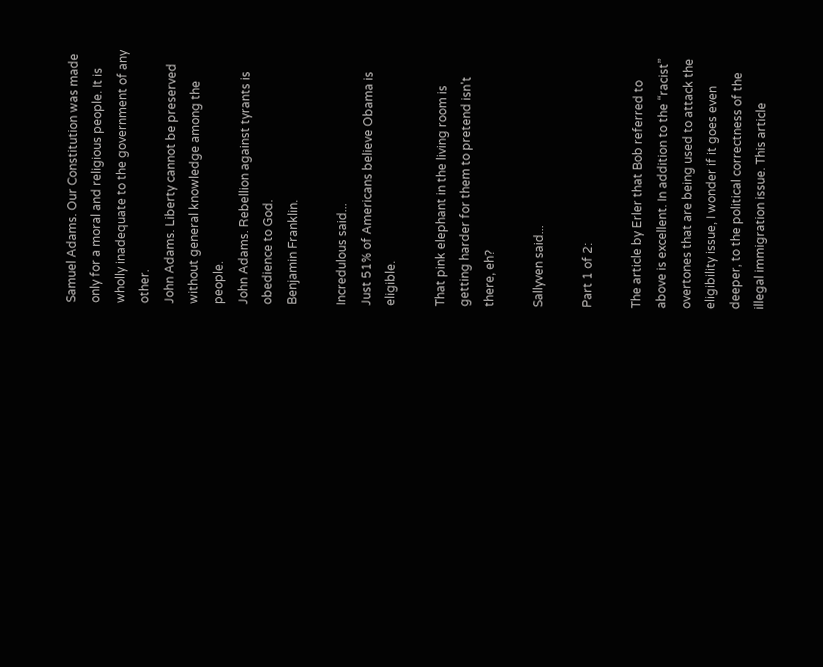Samuel Adams. Our Constitution was made only for a moral and religious people. It is wholly inadequate to the government of any other.
John Adams. Liberty cannot be preserved without general knowledge among the people.
John Adams. Rebellion against tyrants is obedience to God.
Benjamin Franklin.

Incredulous said...
Just 51% of Americans believe Obama is eligible.

That pink elephant in the living room is getting harder for them to pretend isn't there, eh?

Sallyven said...

Part 1 of 2:

The article by Erler that Bob referred to above is excellent. In addition to the “racist” overtones that are being used to attack the eligibility issue, I wonder if it goes even deeper, to the political correctness of the illegal immigration issue. This article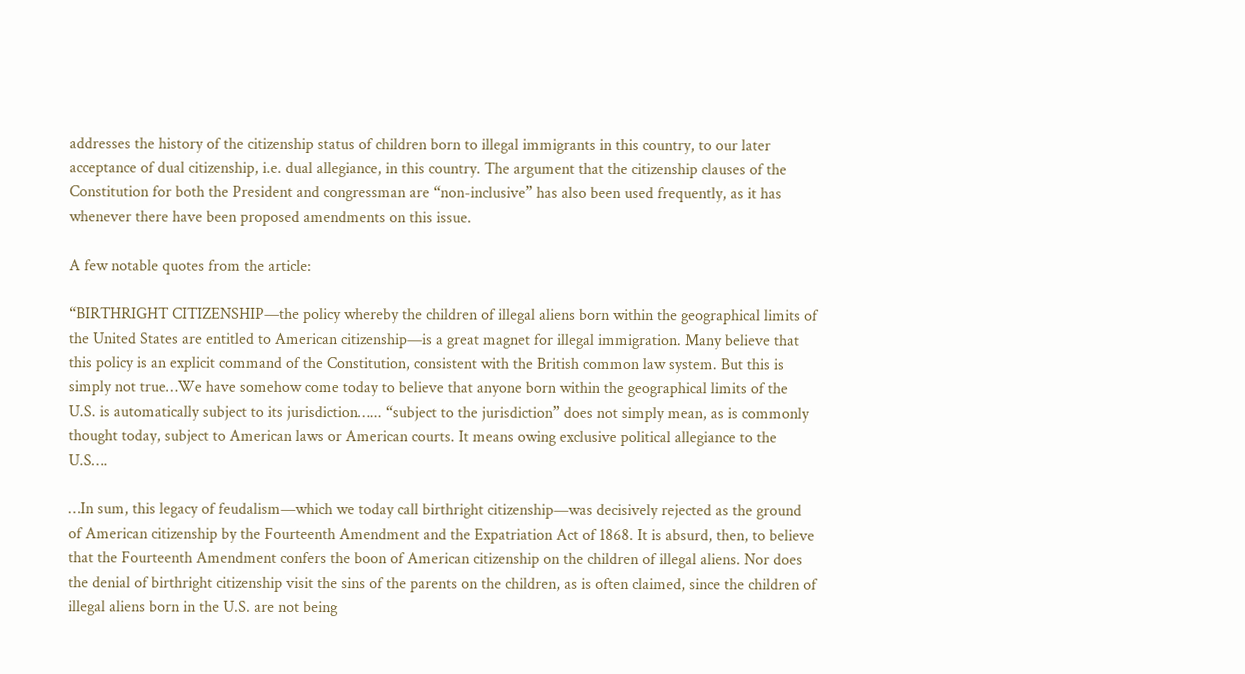addresses the history of the citizenship status of children born to illegal immigrants in this country, to our later acceptance of dual citizenship, i.e. dual allegiance, in this country. The argument that the citizenship clauses of the Constitution for both the President and congressman are “non-inclusive” has also been used frequently, as it has whenever there have been proposed amendments on this issue.

A few notable quotes from the article:

“BIRTHRIGHT CITIZENSHIP—the policy whereby the children of illegal aliens born within the geographical limits of the United States are entitled to American citizenship—is a great magnet for illegal immigration. Many believe that this policy is an explicit command of the Constitution, consistent with the British common law system. But this is simply not true…We have somehow come today to believe that anyone born within the geographical limits of the U.S. is automatically subject to its jurisdiction…... “subject to the jurisdiction” does not simply mean, as is commonly thought today, subject to American laws or American courts. It means owing exclusive political allegiance to the U.S….

…In sum, this legacy of feudalism—which we today call birthright citizenship—was decisively rejected as the ground of American citizenship by the Fourteenth Amendment and the Expatriation Act of 1868. It is absurd, then, to believe that the Fourteenth Amendment confers the boon of American citizenship on the children of illegal aliens. Nor does the denial of birthright citizenship visit the sins of the parents on the children, as is often claimed, since the children of illegal aliens born in the U.S. are not being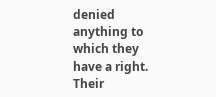denied anything to which they have a right. Their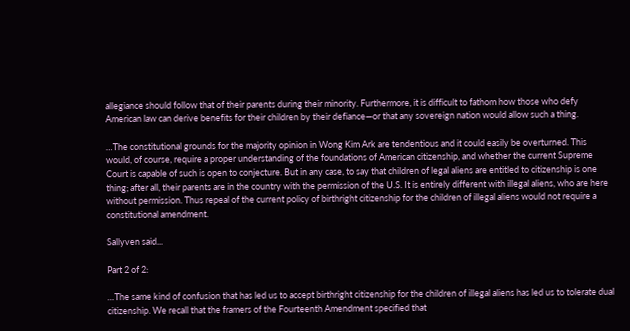allegiance should follow that of their parents during their minority. Furthermore, it is difficult to fathom how those who defy American law can derive benefits for their children by their defiance—or that any sovereign nation would allow such a thing.

…The constitutional grounds for the majority opinion in Wong Kim Ark are tendentious and it could easily be overturned. This would, of course, require a proper understanding of the foundations of American citizenship, and whether the current Supreme Court is capable of such is open to conjecture. But in any case, to say that children of legal aliens are entitled to citizenship is one thing; after all, their parents are in the country with the permission of the U.S. It is entirely different with illegal aliens, who are here without permission. Thus repeal of the current policy of birthright citizenship for the children of illegal aliens would not require a constitutional amendment.

Sallyven said...

Part 2 of 2:

…The same kind of confusion that has led us to accept birthright citizenship for the children of illegal aliens has led us to tolerate dual citizenship. We recall that the framers of the Fourteenth Amendment specified that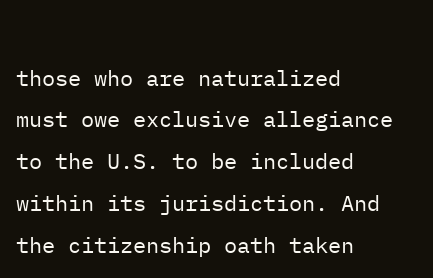those who are naturalized must owe exclusive allegiance to the U.S. to be included within its jurisdiction. And the citizenship oath taken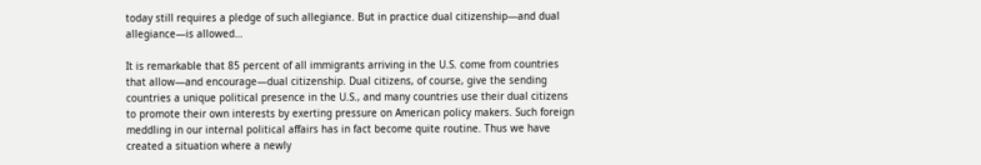today still requires a pledge of such allegiance. But in practice dual citizenship—and dual allegiance—is allowed…

It is remarkable that 85 percent of all immigrants arriving in the U.S. come from countries that allow—and encourage—dual citizenship. Dual citizens, of course, give the sending countries a unique political presence in the U.S., and many countries use their dual citizens to promote their own interests by exerting pressure on American policy makers. Such foreign meddling in our internal political affairs has in fact become quite routine. Thus we have created a situation where a newly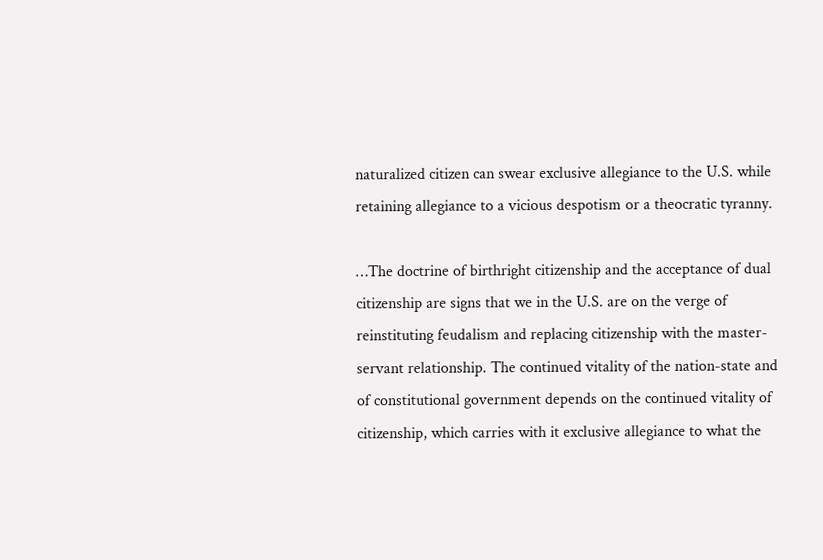naturalized citizen can swear exclusive allegiance to the U.S. while retaining allegiance to a vicious despotism or a theocratic tyranny.

…The doctrine of birthright citizenship and the acceptance of dual citizenship are signs that we in the U.S. are on the verge of reinstituting feudalism and replacing citizenship with the master-servant relationship. The continued vitality of the nation-state and of constitutional government depends on the continued vitality of citizenship, which carries with it exclusive allegiance to what the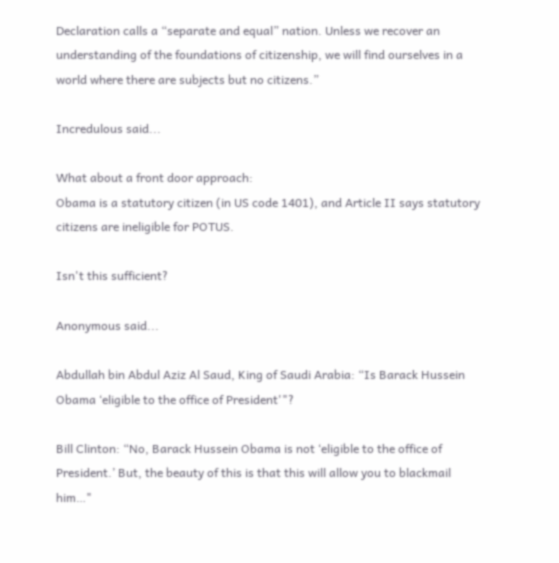Declaration calls a “separate and equal” nation. Unless we recover an understanding of the foundations of citizenship, we will find ourselves in a world where there are subjects but no citizens.”

Incredulous said...

What about a front door approach:
Obama is a statutory citizen (in US code 1401), and Article II says statutory citizens are ineligible for POTUS.

Isn't this sufficient?

Anonymous said...

Abdullah bin Abdul Aziz Al Saud, King of Saudi Arabia: “Is Barack Hussein Obama ‘eligible to the office of President'"?

Bill Clinton: “No, Barack Hussein Obama is not ‘eligible to the office of President.’ But, the beauty of this is that this will allow you to blackmail him…"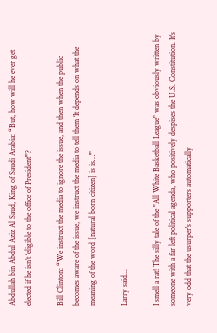Abdullah bin Abdul Aziz Al Saud, King of Saudi Arabia: “But, how will he ever get elected if he isn’t ‘eligible to the office of President'"?

Bill Clinton: “We instruct the media to ignore the issue, and then when the public becomes aware of the issue, we instruct the media to tell them ‘It depends on what the meaning of the word [natural born citizen] is is…'"

Larry said...

I smell a rat! The silly tale of the "All White Basketball League" was obviously written by someone with a far left political agenda, who positively despises the U.S. Constitution. It's very odd that the usurper's supporters automatically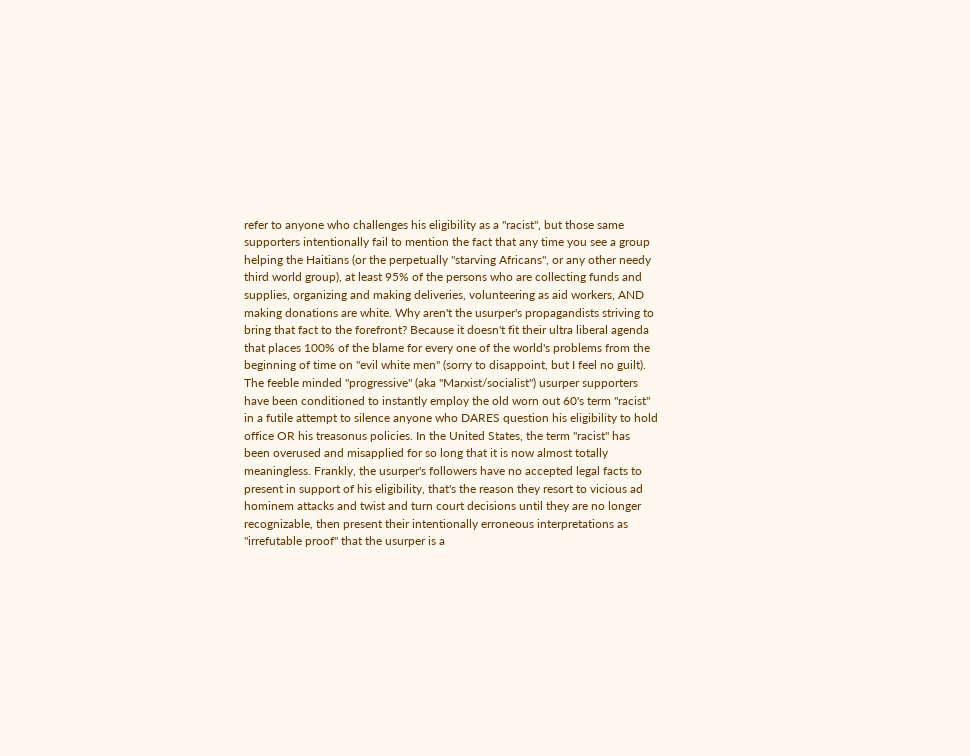refer to anyone who challenges his eligibility as a "racist", but those same supporters intentionally fail to mention the fact that any time you see a group helping the Haitians (or the perpetually "starving Africans", or any other needy third world group), at least 95% of the persons who are collecting funds and supplies, organizing and making deliveries, volunteering as aid workers, AND making donations are white. Why aren't the usurper's propagandists striving to bring that fact to the forefront? Because it doesn't fit their ultra liberal agenda that places 100% of the blame for every one of the world's problems from the beginning of time on "evil white men" (sorry to disappoint, but I feel no guilt). The feeble minded "progressive" (aka "Marxist/socialist") usurper supporters have been conditioned to instantly employ the old worn out 60's term "racist" in a futile attempt to silence anyone who DARES question his eligibility to hold office OR his treasonus policies. In the United States, the term "racist" has been overused and misapplied for so long that it is now almost totally meaningless. Frankly, the usurper's followers have no accepted legal facts to present in support of his eligibility, that's the reason they resort to vicious ad hominem attacks and twist and turn court decisions until they are no longer recognizable, then present their intentionally erroneous interpretations as "irrefutable proof" that the usurper is a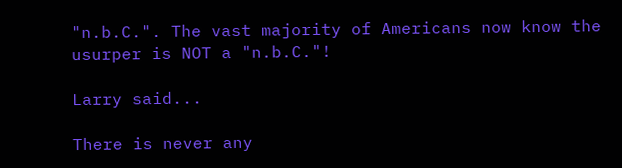"n.b.C.". The vast majority of Americans now know the usurper is NOT a "n.b.C."!

Larry said...

There is never any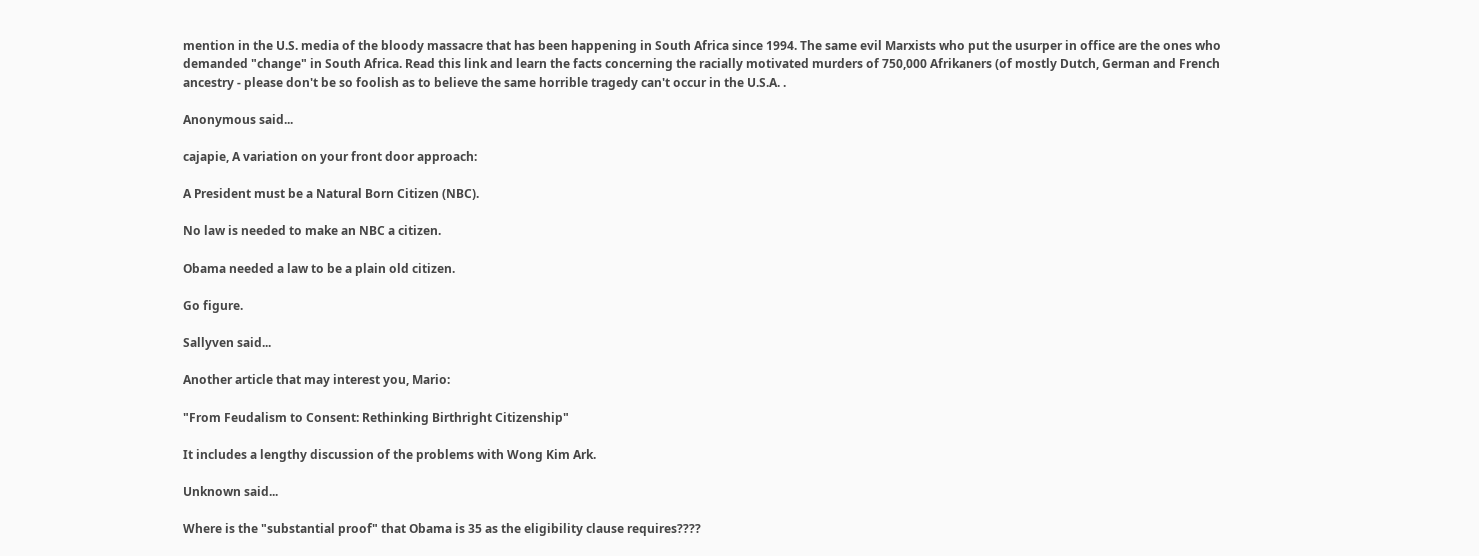mention in the U.S. media of the bloody massacre that has been happening in South Africa since 1994. The same evil Marxists who put the usurper in office are the ones who demanded "change" in South Africa. Read this link and learn the facts concerning the racially motivated murders of 750,000 Afrikaners (of mostly Dutch, German and French ancestry - please don't be so foolish as to believe the same horrible tragedy can't occur in the U.S.A. .

Anonymous said...

cajapie, A variation on your front door approach:

A President must be a Natural Born Citizen (NBC).

No law is needed to make an NBC a citizen.

Obama needed a law to be a plain old citizen.

Go figure.

Sallyven said...

Another article that may interest you, Mario:

"From Feudalism to Consent: Rethinking Birthright Citizenship"

It includes a lengthy discussion of the problems with Wong Kim Ark.

Unknown said...

Where is the "substantial proof" that Obama is 35 as the eligibility clause requires????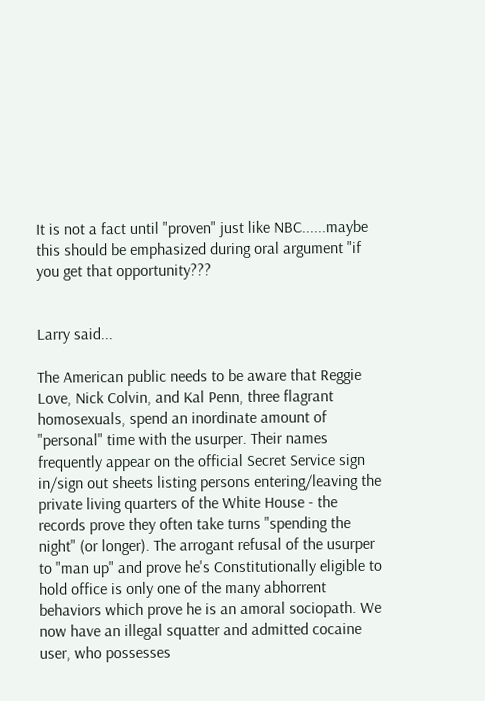It is not a fact until "proven" just like NBC......maybe this should be emphasized during oral argument "if you get that opportunity???


Larry said...

The American public needs to be aware that Reggie Love, Nick Colvin, and Kal Penn, three flagrant homosexuals, spend an inordinate amount of "personal" time with the usurper. Their names frequently appear on the official Secret Service sign in/sign out sheets listing persons entering/leaving the private living quarters of the White House - the records prove they often take turns "spending the night" (or longer). The arrogant refusal of the usurper to "man up" and prove he's Constitutionally eligible to hold office is only one of the many abhorrent behaviors which prove he is an amoral sociopath. We now have an illegal squatter and admitted cocaine user, who possesses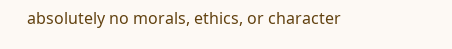absolutely no morals, ethics, or character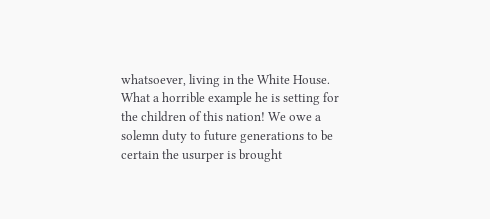whatsoever, living in the White House. What a horrible example he is setting for the children of this nation! We owe a solemn duty to future generations to be certain the usurper is brought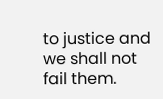to justice and we shall not fail them.